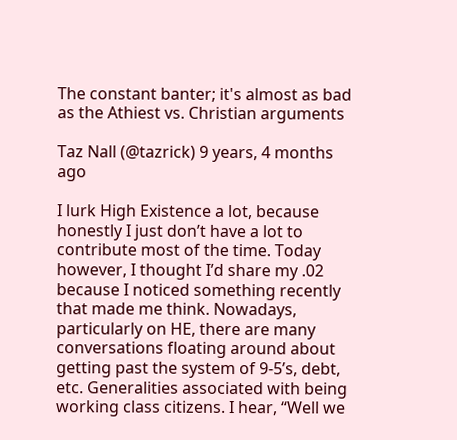The constant banter; it's almost as bad as the Athiest vs. Christian arguments

Taz Nall (@tazrick) 9 years, 4 months ago

I lurk High Existence a lot, because honestly I just don’t have a lot to contribute most of the time. Today however, I thought I’d share my .02 because I noticed something recently that made me think. Nowadays, particularly on HE, there are many conversations floating around about getting past the system of 9-5’s, debt, etc. Generalities associated with being working class citizens. I hear, “Well we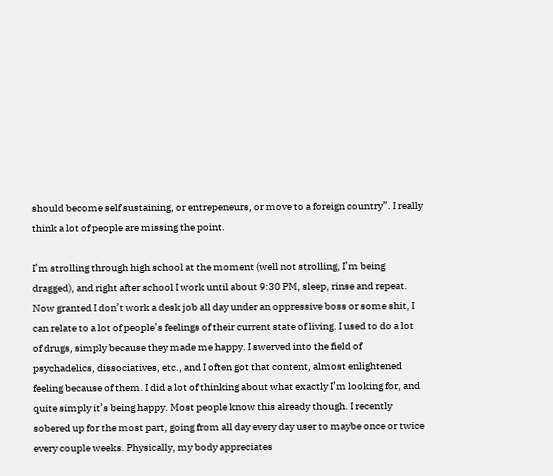should become self sustaining, or entrepeneurs, or move to a foreign country”. I really think a lot of people are missing the point.

I’m strolling through high school at the moment (well not strolling, I’m being dragged), and right after school I work until about 9:30 PM, sleep, rinse and repeat. Now granted I don’t work a desk job all day under an oppressive boss or some shit, I can relate to a lot of people’s feelings of their current state of living. I used to do a lot of drugs, simply because they made me happy. I swerved into the field of psychadelics, dissociatives, etc., and I often got that content, almost enlightened feeling because of them. I did a lot of thinking about what exactly I’m looking for, and quite simply it’s being happy. Most people know this already though. I recently sobered up for the most part, going from all day every day user to maybe once or twice every couple weeks. Physically, my body appreciates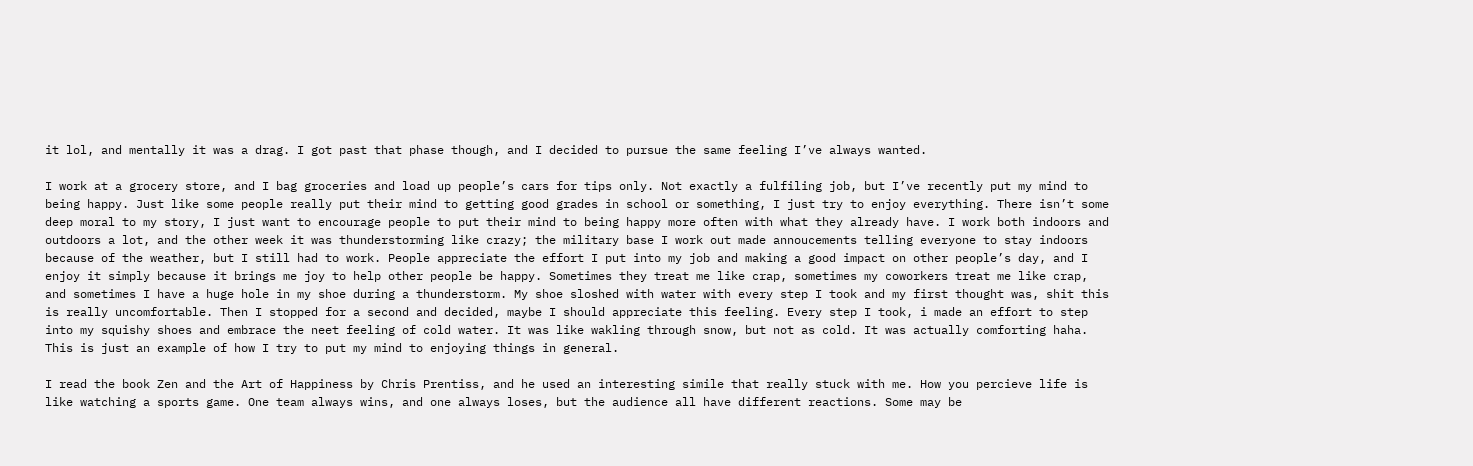it lol, and mentally it was a drag. I got past that phase though, and I decided to pursue the same feeling I’ve always wanted.

I work at a grocery store, and I bag groceries and load up people’s cars for tips only. Not exactly a fulfiling job, but I’ve recently put my mind to being happy. Just like some people really put their mind to getting good grades in school or something, I just try to enjoy everything. There isn’t some deep moral to my story, I just want to encourage people to put their mind to being happy more often with what they already have. I work both indoors and outdoors a lot, and the other week it was thunderstorming like crazy; the military base I work out made annoucements telling everyone to stay indoors because of the weather, but I still had to work. People appreciate the effort I put into my job and making a good impact on other people’s day, and I enjoy it simply because it brings me joy to help other people be happy. Sometimes they treat me like crap, sometimes my coworkers treat me like crap, and sometimes I have a huge hole in my shoe during a thunderstorm. My shoe sloshed with water with every step I took and my first thought was, shit this is really uncomfortable. Then I stopped for a second and decided, maybe I should appreciate this feeling. Every step I took, i made an effort to step into my squishy shoes and embrace the neet feeling of cold water. It was like wakling through snow, but not as cold. It was actually comforting haha. This is just an example of how I try to put my mind to enjoying things in general.

I read the book Zen and the Art of Happiness by Chris Prentiss, and he used an interesting simile that really stuck with me. How you percieve life is like watching a sports game. One team always wins, and one always loses, but the audience all have different reactions. Some may be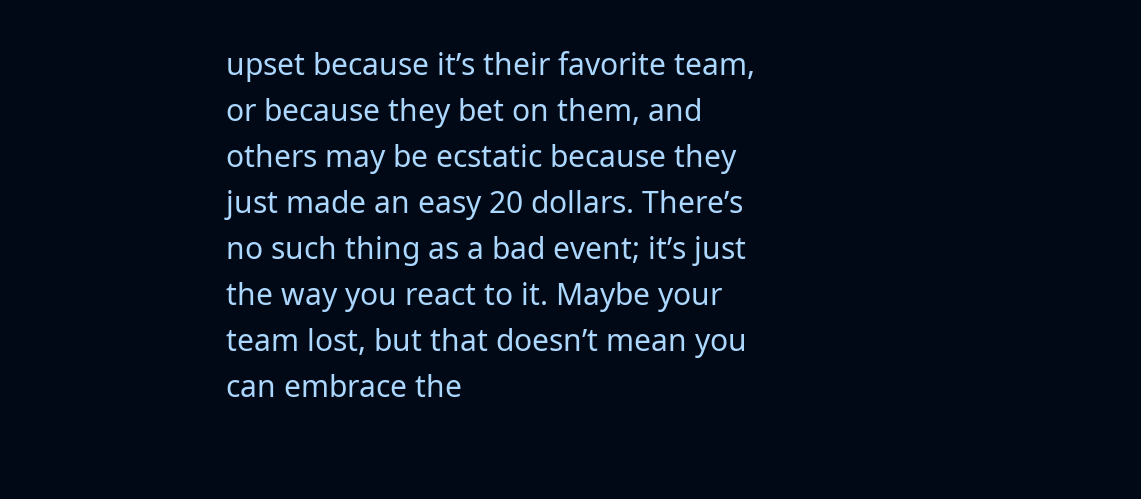upset because it’s their favorite team, or because they bet on them, and others may be ecstatic because they just made an easy 20 dollars. There’s no such thing as a bad event; it’s just the way you react to it. Maybe your team lost, but that doesn’t mean you can embrace the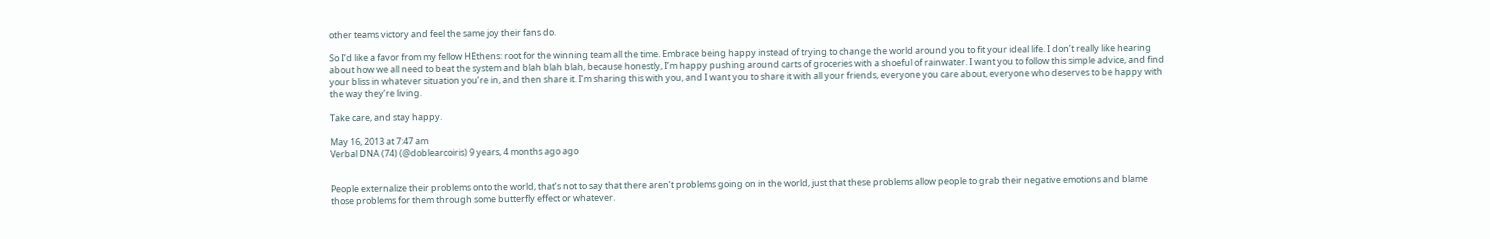other teams victory and feel the same joy their fans do.

So I’d like a favor from my fellow HEthens: root for the winning team all the time. Embrace being happy instead of trying to change the world around you to fit your ideal life. I don’t really like hearing about how we all need to beat the system and blah blah blah, because honestly, I’m happy pushing around carts of groceries with a shoeful of rainwater. I want you to follow this simple advice, and find your bliss in whatever situation you’re in, and then share it. I’m sharing this with you, and I want you to share it with all your friends, everyone you care about, everyone who deserves to be happy with the way they’re living.

Take care, and stay happy.

May 16, 2013 at 7:47 am
Verbal DNA (74) (@doblearcoiris) 9 years, 4 months ago ago


People externalize their problems onto the world, that’s not to say that there aren’t problems going on in the world, just that these problems allow people to grab their negative emotions and blame those problems for them through some butterfly effect or whatever.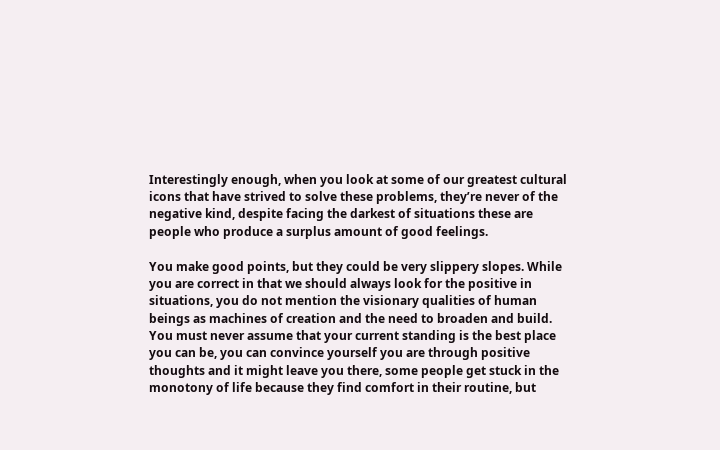Interestingly enough, when you look at some of our greatest cultural icons that have strived to solve these problems, they’re never of the negative kind, despite facing the darkest of situations these are people who produce a surplus amount of good feelings.

You make good points, but they could be very slippery slopes. While you are correct in that we should always look for the positive in situations, you do not mention the visionary qualities of human beings as machines of creation and the need to broaden and build. You must never assume that your current standing is the best place you can be, you can convince yourself you are through positive thoughts and it might leave you there, some people get stuck in the monotony of life because they find comfort in their routine, but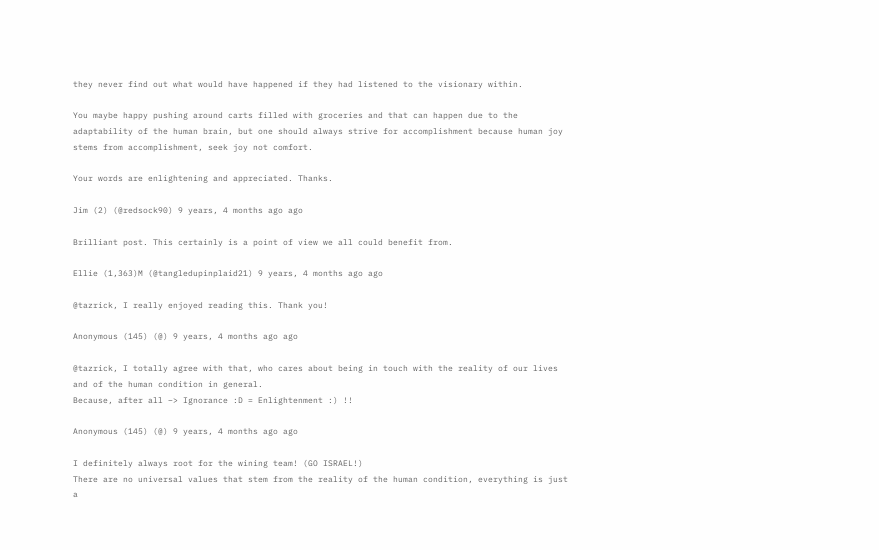they never find out what would have happened if they had listened to the visionary within.

You maybe happy pushing around carts filled with groceries and that can happen due to the adaptability of the human brain, but one should always strive for accomplishment because human joy stems from accomplishment, seek joy not comfort.

Your words are enlightening and appreciated. Thanks.

Jim (2) (@redsock90) 9 years, 4 months ago ago

Brilliant post. This certainly is a point of view we all could benefit from.

Ellie (1,363)M (@tangledupinplaid21) 9 years, 4 months ago ago

@tazrick, I really enjoyed reading this. Thank you!

Anonymous (145) (@) 9 years, 4 months ago ago

@tazrick, I totally agree with that, who cares about being in touch with the reality of our lives and of the human condition in general.
Because, after all –> Ignorance :D = Enlightenment :) !!

Anonymous (145) (@) 9 years, 4 months ago ago

I definitely always root for the wining team! (GO ISRAEL!)
There are no universal values that stem from the reality of the human condition, everything is just a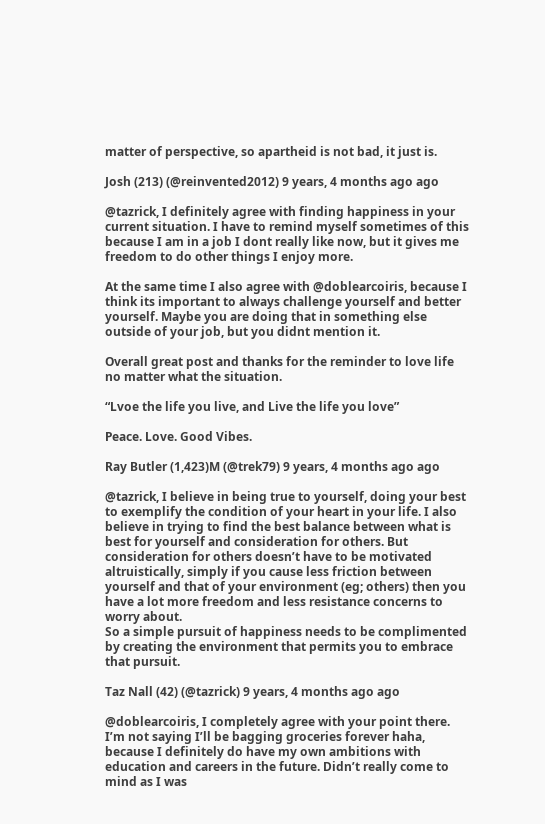matter of perspective, so apartheid is not bad, it just is.

Josh (213) (@reinvented2012) 9 years, 4 months ago ago

@tazrick, I definitely agree with finding happiness in your current situation. I have to remind myself sometimes of this because I am in a job I dont really like now, but it gives me freedom to do other things I enjoy more.

At the same time I also agree with @doblearcoiris, because I think its important to always challenge yourself and better yourself. Maybe you are doing that in something else outside of your job, but you didnt mention it.

Overall great post and thanks for the reminder to love life no matter what the situation.

“Lvoe the life you live, and Live the life you love”

Peace. Love. Good Vibes.

Ray Butler (1,423)M (@trek79) 9 years, 4 months ago ago

@tazrick, I believe in being true to yourself, doing your best to exemplify the condition of your heart in your life. I also believe in trying to find the best balance between what is best for yourself and consideration for others. But consideration for others doesn’t have to be motivated altruistically, simply if you cause less friction between yourself and that of your environment (eg; others) then you have a lot more freedom and less resistance concerns to worry about.
So a simple pursuit of happiness needs to be complimented by creating the environment that permits you to embrace that pursuit.

Taz Nall (42) (@tazrick) 9 years, 4 months ago ago

@doblearcoiris, I completely agree with your point there. I’m not saying I’ll be bagging groceries forever haha, because I definitely do have my own ambitions with education and careers in the future. Didn’t really come to mind as I was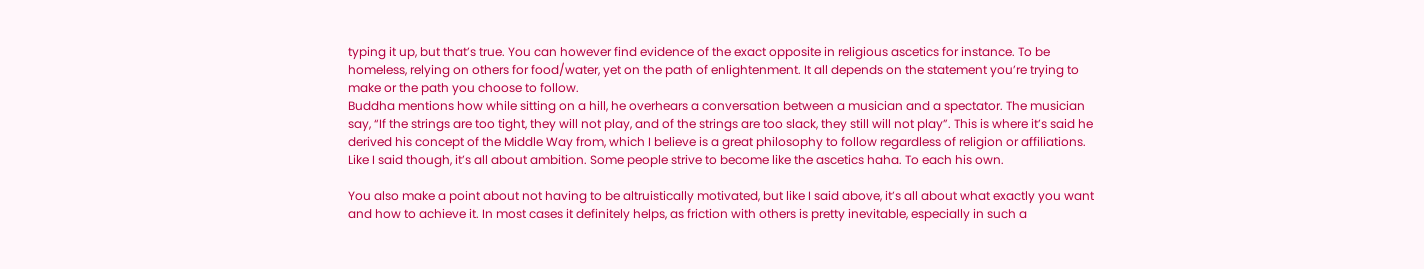typing it up, but that’s true. You can however find evidence of the exact opposite in religious ascetics for instance. To be homeless, relying on others for food/water, yet on the path of enlightenment. It all depends on the statement you’re trying to make or the path you choose to follow.
Buddha mentions how while sitting on a hill, he overhears a conversation between a musician and a spectator. The musician say, “If the strings are too tight, they will not play, and of the strings are too slack, they still will not play”. This is where it’s said he derived his concept of the Middle Way from, which I believe is a great philosophy to follow regardless of religion or affiliations. Like I said though, it’s all about ambition. Some people strive to become like the ascetics haha. To each his own.

You also make a point about not having to be altruistically motivated, but like I said above, it’s all about what exactly you want and how to achieve it. In most cases it definitely helps, as friction with others is pretty inevitable, especially in such a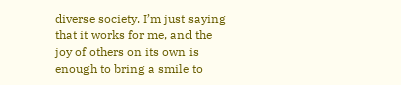diverse society. I’m just saying that it works for me, and the joy of others on its own is enough to bring a smile to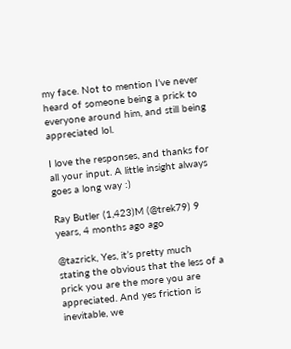my face. Not to mention I’ve never heard of someone being a prick to everyone around him, and still being appreciated lol.

I love the responses, and thanks for all your input. A little insight always goes a long way :)

Ray Butler (1,423)M (@trek79) 9 years, 4 months ago ago

@tazrick, Yes, it’s pretty much stating the obvious that the less of a prick you are the more you are appreciated. And yes friction is inevitable, we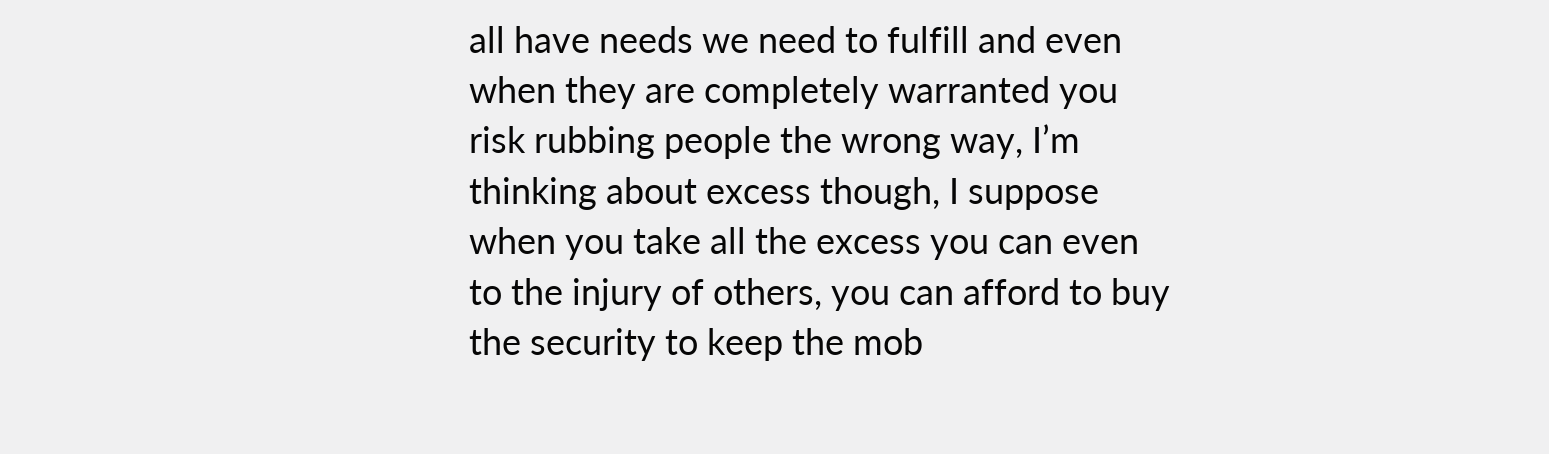all have needs we need to fulfill and even when they are completely warranted you risk rubbing people the wrong way, I’m thinking about excess though, I suppose when you take all the excess you can even to the injury of others, you can afford to buy the security to keep the mob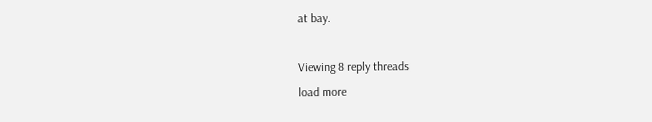at bay.

Viewing 8 reply threads
load more